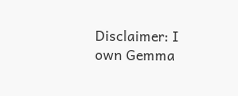Disclaimer: I own Gemma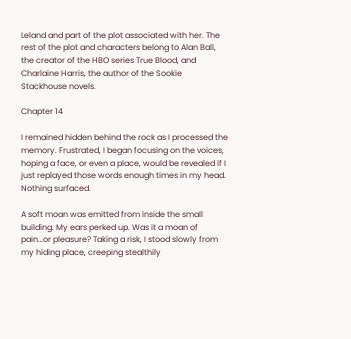Leland and part of the plot associated with her. The rest of the plot and characters belong to Alan Ball, the creator of the HBO series True Blood, and Charlaine Harris, the author of the Sookie Stackhouse novels.

Chapter 14

I remained hidden behind the rock as I processed the memory. Frustrated, I began focusing on the voices, hoping a face, or even a place, would be revealed if I just replayed those words enough times in my head. Nothing surfaced.

A soft moan was emitted from inside the small building. My ears perked up. Was it a moan of pain…or pleasure? Taking a risk, I stood slowly from my hiding place, creeping stealthily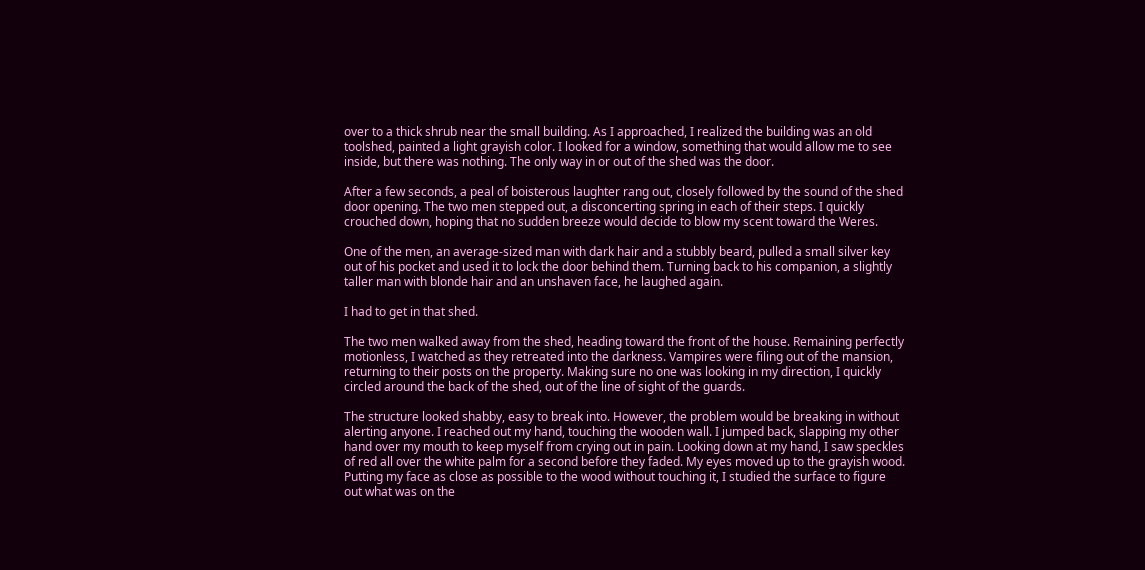over to a thick shrub near the small building. As I approached, I realized the building was an old toolshed, painted a light grayish color. I looked for a window, something that would allow me to see inside, but there was nothing. The only way in or out of the shed was the door.

After a few seconds, a peal of boisterous laughter rang out, closely followed by the sound of the shed door opening. The two men stepped out, a disconcerting spring in each of their steps. I quickly crouched down, hoping that no sudden breeze would decide to blow my scent toward the Weres.

One of the men, an average-sized man with dark hair and a stubbly beard, pulled a small silver key out of his pocket and used it to lock the door behind them. Turning back to his companion, a slightly taller man with blonde hair and an unshaven face, he laughed again.

I had to get in that shed.

The two men walked away from the shed, heading toward the front of the house. Remaining perfectly motionless, I watched as they retreated into the darkness. Vampires were filing out of the mansion, returning to their posts on the property. Making sure no one was looking in my direction, I quickly circled around the back of the shed, out of the line of sight of the guards.

The structure looked shabby, easy to break into. However, the problem would be breaking in without alerting anyone. I reached out my hand, touching the wooden wall. I jumped back, slapping my other hand over my mouth to keep myself from crying out in pain. Looking down at my hand, I saw speckles of red all over the white palm for a second before they faded. My eyes moved up to the grayish wood. Putting my face as close as possible to the wood without touching it, I studied the surface to figure out what was on the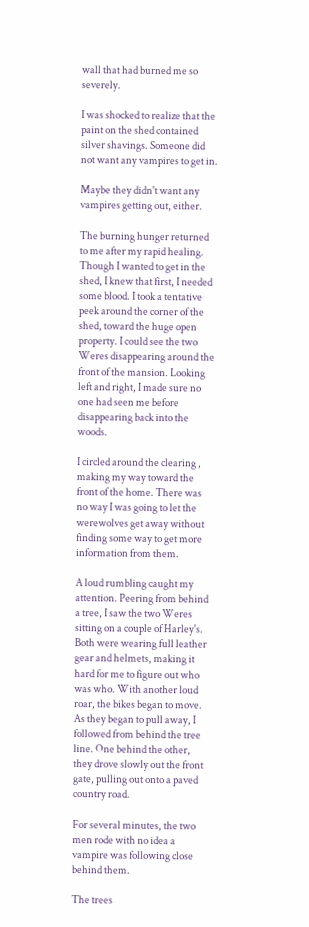wall that had burned me so severely.

I was shocked to realize that the paint on the shed contained silver shavings. Someone did not want any vampires to get in.

Maybe they didn't want any vampires getting out, either.

The burning hunger returned to me after my rapid healing. Though I wanted to get in the shed, I knew that first, I needed some blood. I took a tentative peek around the corner of the shed, toward the huge open property. I could see the two Weres disappearing around the front of the mansion. Looking left and right, I made sure no one had seen me before disappearing back into the woods.

I circled around the clearing , making my way toward the front of the home. There was no way I was going to let the werewolves get away without finding some way to get more information from them.

A loud rumbling caught my attention. Peering from behind a tree, I saw the two Weres sitting on a couple of Harley's. Both were wearing full leather gear and helmets, making it hard for me to figure out who was who. With another loud roar, the bikes began to move. As they began to pull away, I followed from behind the tree line. One behind the other, they drove slowly out the front gate, pulling out onto a paved country road.

For several minutes, the two men rode with no idea a vampire was following close behind them.

The trees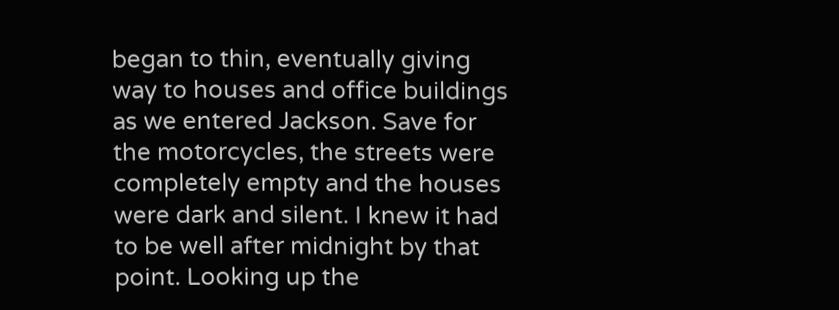began to thin, eventually giving way to houses and office buildings as we entered Jackson. Save for the motorcycles, the streets were completely empty and the houses were dark and silent. I knew it had to be well after midnight by that point. Looking up the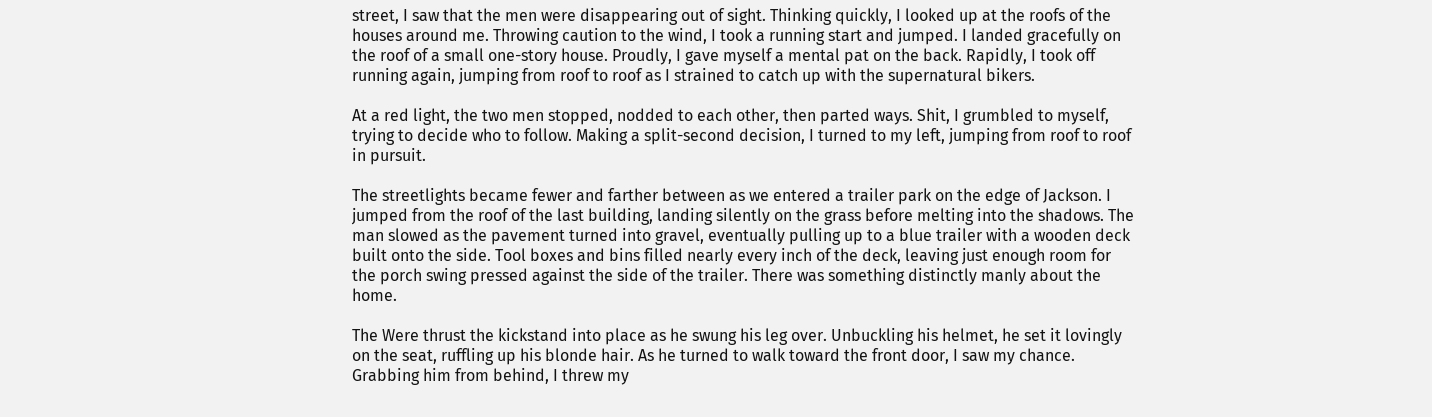street, I saw that the men were disappearing out of sight. Thinking quickly, I looked up at the roofs of the houses around me. Throwing caution to the wind, I took a running start and jumped. I landed gracefully on the roof of a small one-story house. Proudly, I gave myself a mental pat on the back. Rapidly, I took off running again, jumping from roof to roof as I strained to catch up with the supernatural bikers.

At a red light, the two men stopped, nodded to each other, then parted ways. Shit, I grumbled to myself, trying to decide who to follow. Making a split-second decision, I turned to my left, jumping from roof to roof in pursuit.

The streetlights became fewer and farther between as we entered a trailer park on the edge of Jackson. I jumped from the roof of the last building, landing silently on the grass before melting into the shadows. The man slowed as the pavement turned into gravel, eventually pulling up to a blue trailer with a wooden deck built onto the side. Tool boxes and bins filled nearly every inch of the deck, leaving just enough room for the porch swing pressed against the side of the trailer. There was something distinctly manly about the home.

The Were thrust the kickstand into place as he swung his leg over. Unbuckling his helmet, he set it lovingly on the seat, ruffling up his blonde hair. As he turned to walk toward the front door, I saw my chance. Grabbing him from behind, I threw my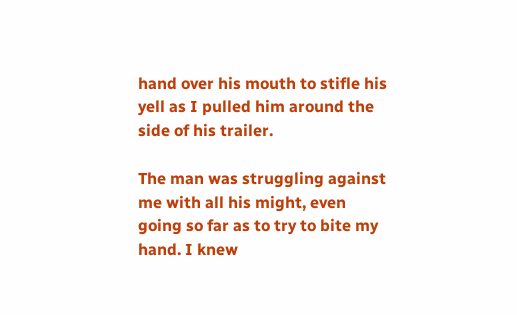hand over his mouth to stifle his yell as I pulled him around the side of his trailer.

The man was struggling against me with all his might, even going so far as to try to bite my hand. I knew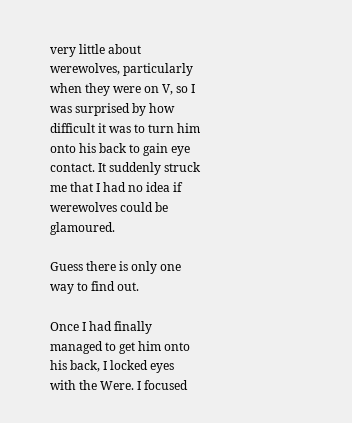very little about werewolves, particularly when they were on V, so I was surprised by how difficult it was to turn him onto his back to gain eye contact. It suddenly struck me that I had no idea if werewolves could be glamoured.

Guess there is only one way to find out.

Once I had finally managed to get him onto his back, I locked eyes with the Were. I focused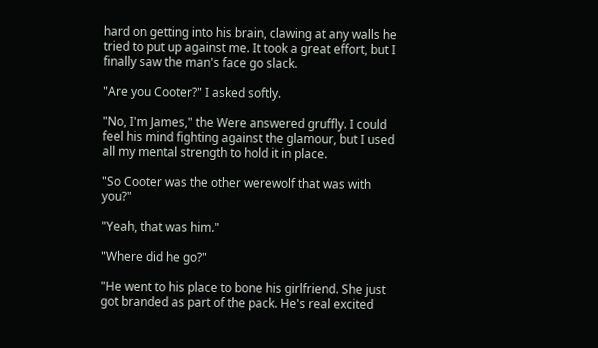hard on getting into his brain, clawing at any walls he tried to put up against me. It took a great effort, but I finally saw the man's face go slack.

"Are you Cooter?" I asked softly.

"No, I'm James," the Were answered gruffly. I could feel his mind fighting against the glamour, but I used all my mental strength to hold it in place.

"So Cooter was the other werewolf that was with you?"

"Yeah, that was him."

"Where did he go?"

"He went to his place to bone his girlfriend. She just got branded as part of the pack. He's real excited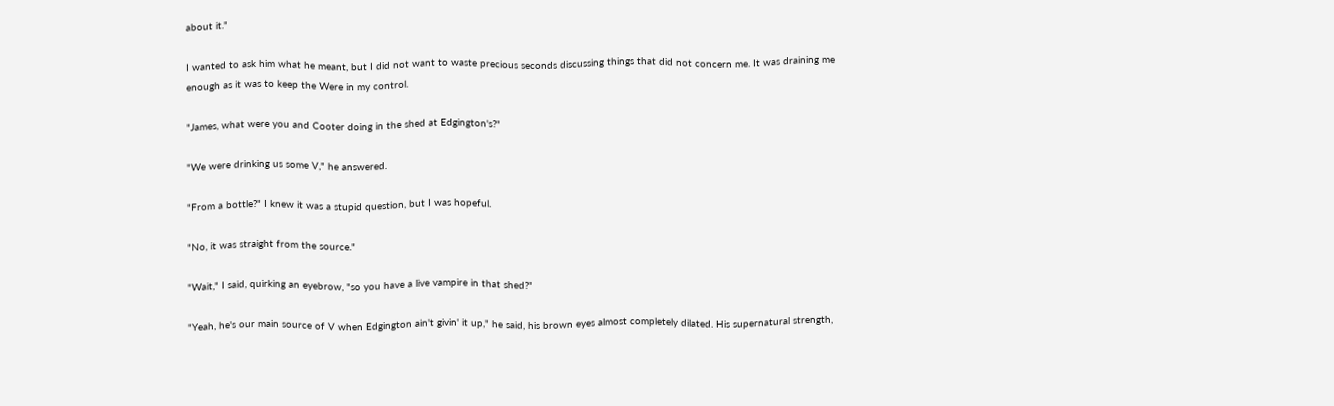about it."

I wanted to ask him what he meant, but I did not want to waste precious seconds discussing things that did not concern me. It was draining me enough as it was to keep the Were in my control.

"James, what were you and Cooter doing in the shed at Edgington's?"

"We were drinking us some V," he answered.

"From a bottle?" I knew it was a stupid question, but I was hopeful.

"No, it was straight from the source."

"Wait," I said, quirking an eyebrow, "so you have a live vampire in that shed?"

"Yeah, he's our main source of V when Edgington ain't givin' it up," he said, his brown eyes almost completely dilated. His supernatural strength,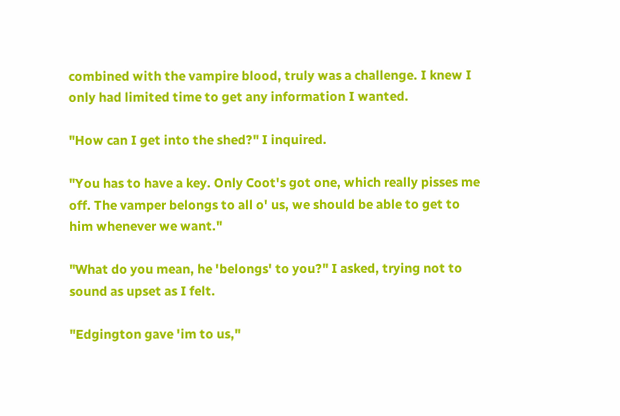combined with the vampire blood, truly was a challenge. I knew I only had limited time to get any information I wanted.

"How can I get into the shed?" I inquired.

"You has to have a key. Only Coot's got one, which really pisses me off. The vamper belongs to all o' us, we should be able to get to him whenever we want."

"What do you mean, he 'belongs' to you?" I asked, trying not to sound as upset as I felt.

"Edgington gave 'im to us,"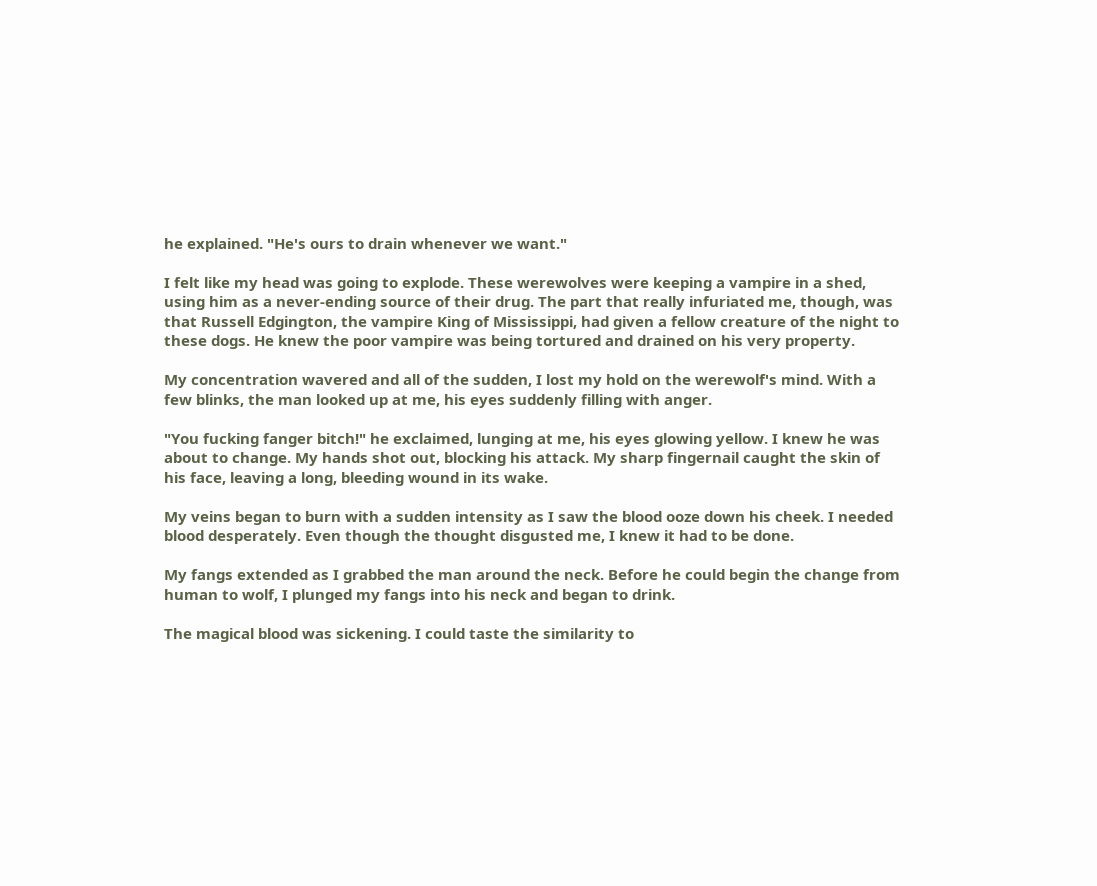he explained. "He's ours to drain whenever we want."

I felt like my head was going to explode. These werewolves were keeping a vampire in a shed, using him as a never-ending source of their drug. The part that really infuriated me, though, was that Russell Edgington, the vampire King of Mississippi, had given a fellow creature of the night to these dogs. He knew the poor vampire was being tortured and drained on his very property.

My concentration wavered and all of the sudden, I lost my hold on the werewolf's mind. With a few blinks, the man looked up at me, his eyes suddenly filling with anger.

"You fucking fanger bitch!" he exclaimed, lunging at me, his eyes glowing yellow. I knew he was about to change. My hands shot out, blocking his attack. My sharp fingernail caught the skin of his face, leaving a long, bleeding wound in its wake.

My veins began to burn with a sudden intensity as I saw the blood ooze down his cheek. I needed blood desperately. Even though the thought disgusted me, I knew it had to be done.

My fangs extended as I grabbed the man around the neck. Before he could begin the change from human to wolf, I plunged my fangs into his neck and began to drink.

The magical blood was sickening. I could taste the similarity to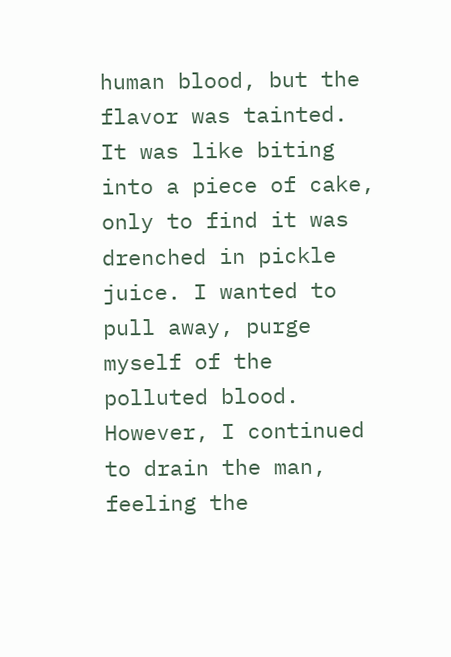human blood, but the flavor was tainted. It was like biting into a piece of cake, only to find it was drenched in pickle juice. I wanted to pull away, purge myself of the polluted blood. However, I continued to drain the man, feeling the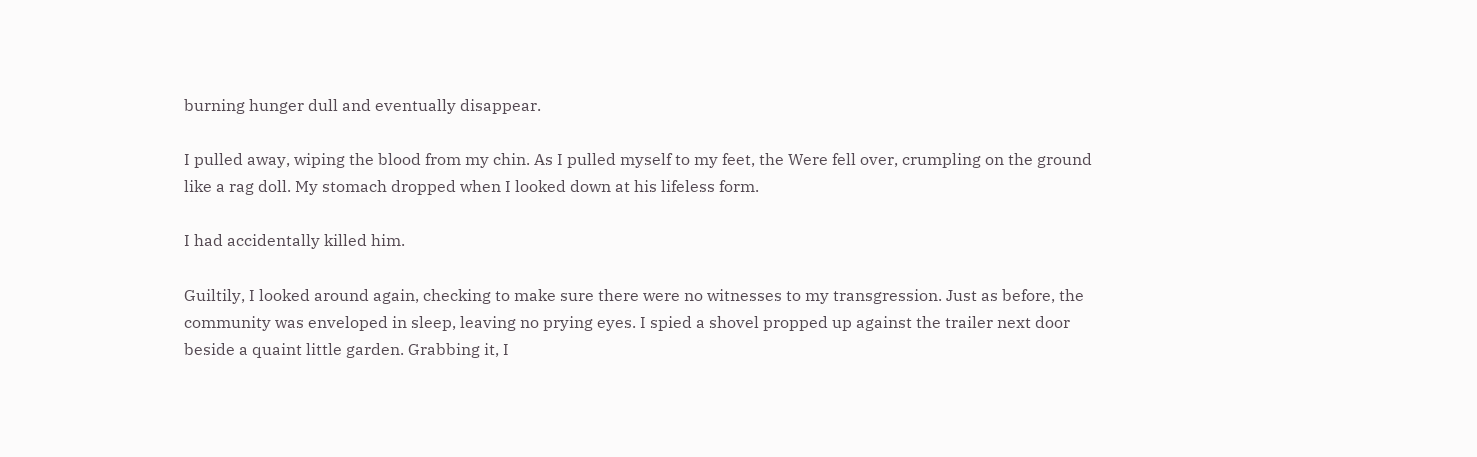burning hunger dull and eventually disappear.

I pulled away, wiping the blood from my chin. As I pulled myself to my feet, the Were fell over, crumpling on the ground like a rag doll. My stomach dropped when I looked down at his lifeless form.

I had accidentally killed him.

Guiltily, I looked around again, checking to make sure there were no witnesses to my transgression. Just as before, the community was enveloped in sleep, leaving no prying eyes. I spied a shovel propped up against the trailer next door beside a quaint little garden. Grabbing it, I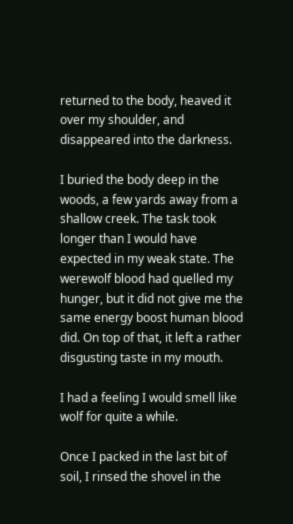returned to the body, heaved it over my shoulder, and disappeared into the darkness.

I buried the body deep in the woods, a few yards away from a shallow creek. The task took longer than I would have expected in my weak state. The werewolf blood had quelled my hunger, but it did not give me the same energy boost human blood did. On top of that, it left a rather disgusting taste in my mouth.

I had a feeling I would smell like wolf for quite a while.

Once I packed in the last bit of soil, I rinsed the shovel in the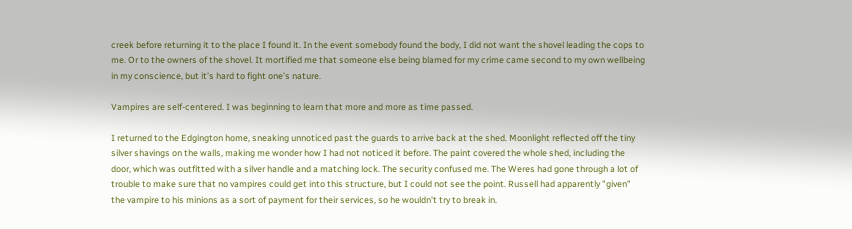creek before returning it to the place I found it. In the event somebody found the body, I did not want the shovel leading the cops to me. Or to the owners of the shovel. It mortified me that someone else being blamed for my crime came second to my own wellbeing in my conscience, but it's hard to fight one's nature.

Vampires are self-centered. I was beginning to learn that more and more as time passed.

I returned to the Edgington home, sneaking unnoticed past the guards to arrive back at the shed. Moonlight reflected off the tiny silver shavings on the walls, making me wonder how I had not noticed it before. The paint covered the whole shed, including the door, which was outfitted with a silver handle and a matching lock. The security confused me. The Weres had gone through a lot of trouble to make sure that no vampires could get into this structure, but I could not see the point. Russell had apparently "given" the vampire to his minions as a sort of payment for their services, so he wouldn't try to break in.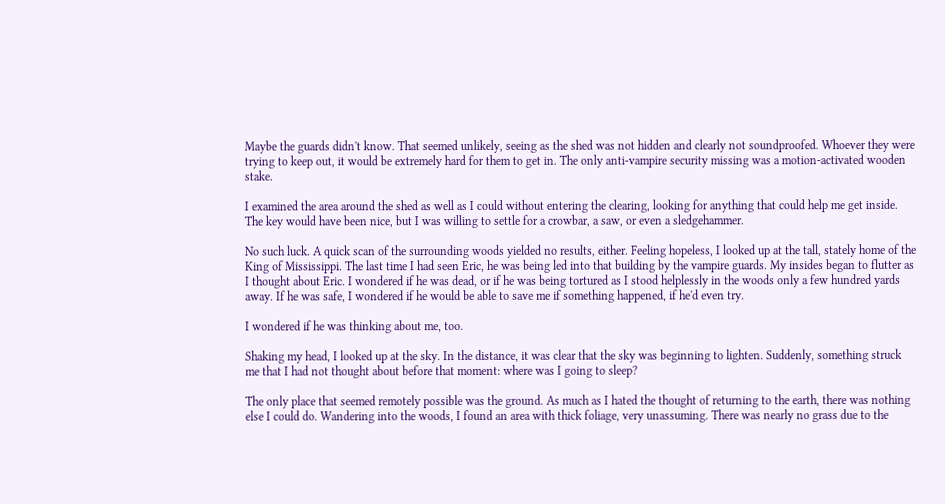Maybe the guards didn't know. That seemed unlikely, seeing as the shed was not hidden and clearly not soundproofed. Whoever they were trying to keep out, it would be extremely hard for them to get in. The only anti-vampire security missing was a motion-activated wooden stake.

I examined the area around the shed as well as I could without entering the clearing, looking for anything that could help me get inside. The key would have been nice, but I was willing to settle for a crowbar, a saw, or even a sledgehammer.

No such luck. A quick scan of the surrounding woods yielded no results, either. Feeling hopeless, I looked up at the tall, stately home of the King of Mississippi. The last time I had seen Eric, he was being led into that building by the vampire guards. My insides began to flutter as I thought about Eric. I wondered if he was dead, or if he was being tortured as I stood helplessly in the woods only a few hundred yards away. If he was safe, I wondered if he would be able to save me if something happened, if he'd even try.

I wondered if he was thinking about me, too.

Shaking my head, I looked up at the sky. In the distance, it was clear that the sky was beginning to lighten. Suddenly, something struck me that I had not thought about before that moment: where was I going to sleep?

The only place that seemed remotely possible was the ground. As much as I hated the thought of returning to the earth, there was nothing else I could do. Wandering into the woods, I found an area with thick foliage, very unassuming. There was nearly no grass due to the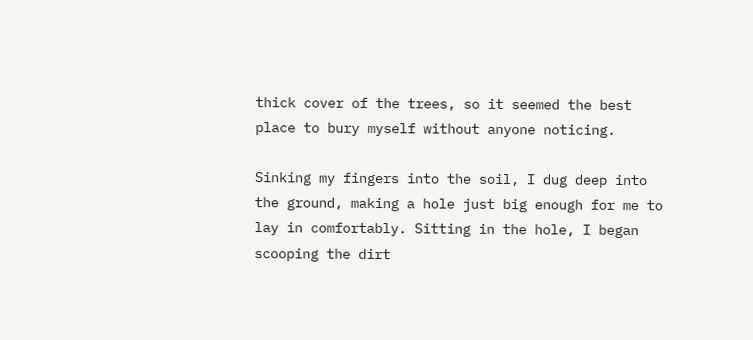thick cover of the trees, so it seemed the best place to bury myself without anyone noticing.

Sinking my fingers into the soil, I dug deep into the ground, making a hole just big enough for me to lay in comfortably. Sitting in the hole, I began scooping the dirt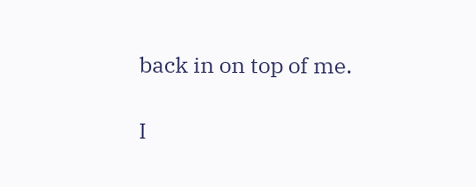back in on top of me.

I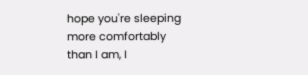hope you're sleeping more comfortably than I am, I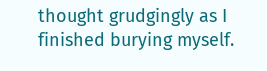thought grudgingly as I finished burying myself.